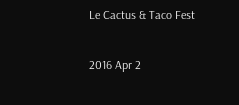Le Cactus & Taco Fest


2016 Apr 2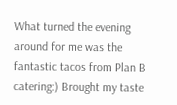What turned the evening around for me was the fantastic tacos from Plan B catering:) Brought my taste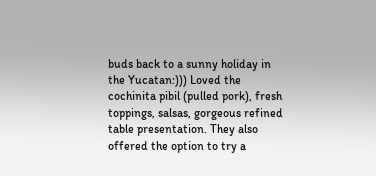buds back to a sunny holiday in the Yucatan:))) Loved the cochinita pibil (pulled pork), fresh toppings, salsas, gorgeous refined table presentation. They also offered the option to try a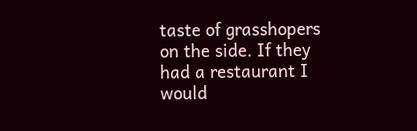taste of grasshopers on the side. If they had a restaurant I would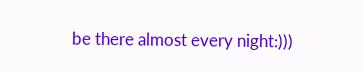be there almost every night:)))